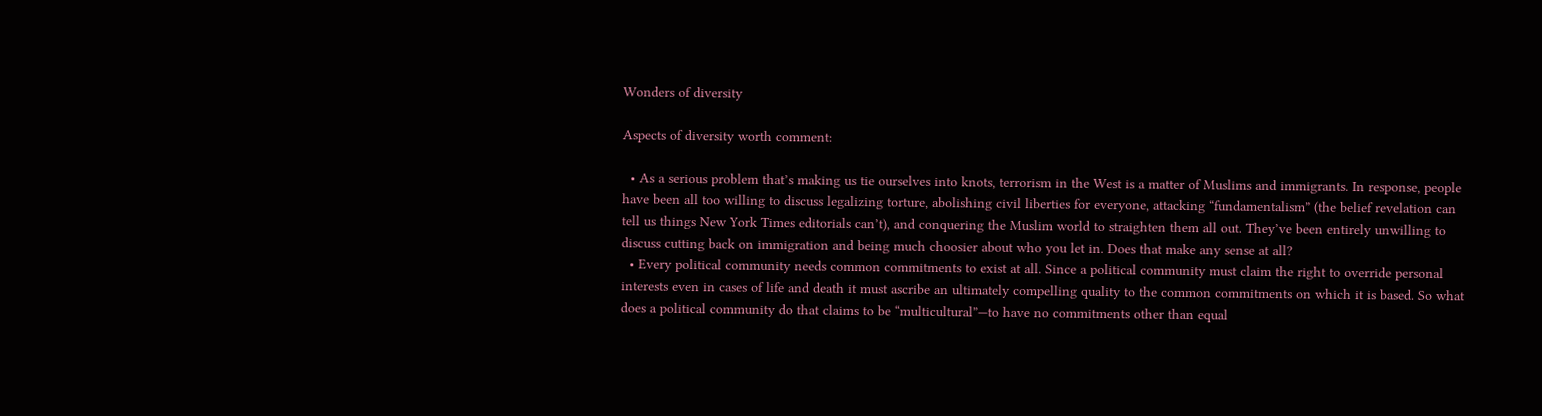Wonders of diversity

Aspects of diversity worth comment:

  • As a serious problem that’s making us tie ourselves into knots, terrorism in the West is a matter of Muslims and immigrants. In response, people have been all too willing to discuss legalizing torture, abolishing civil liberties for everyone, attacking “fundamentalism” (the belief revelation can tell us things New York Times editorials can’t), and conquering the Muslim world to straighten them all out. They’ve been entirely unwilling to discuss cutting back on immigration and being much choosier about who you let in. Does that make any sense at all?
  • Every political community needs common commitments to exist at all. Since a political community must claim the right to override personal interests even in cases of life and death it must ascribe an ultimately compelling quality to the common commitments on which it is based. So what does a political community do that claims to be “multicultural”—to have no commitments other than equal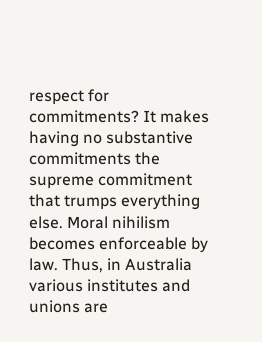respect for commitments? It makes having no substantive commitments the supreme commitment that trumps everything else. Moral nihilism becomes enforceable by law. Thus, in Australia various institutes and unions are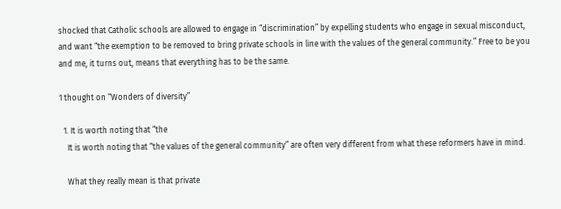shocked that Catholic schools are allowed to engage in “discrimination” by expelling students who engage in sexual misconduct, and want “the exemption to be removed to bring private schools in line with the values of the general community.” Free to be you and me, it turns out, means that everything has to be the same.

1 thought on “Wonders of diversity”

  1. It is worth noting that “the
    It is worth noting that “the values of the general community” are often very different from what these reformers have in mind.

    What they really mean is that private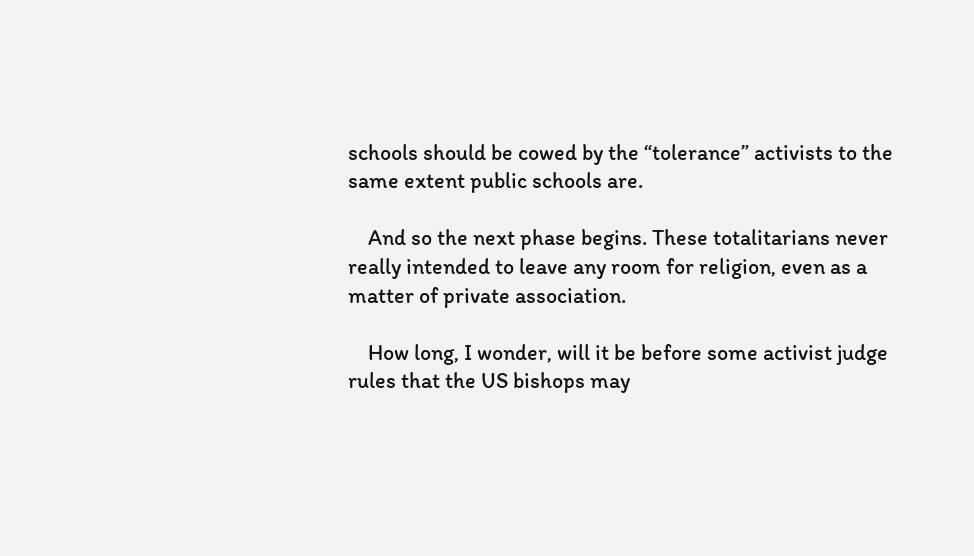schools should be cowed by the “tolerance” activists to the same extent public schools are.

    And so the next phase begins. These totalitarians never really intended to leave any room for religion, even as a matter of private association.

    How long, I wonder, will it be before some activist judge rules that the US bishops may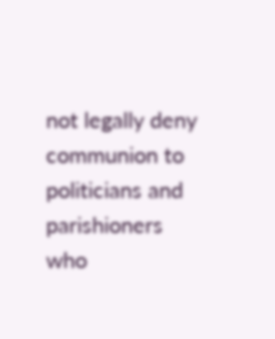not legally deny communion to politicians and parishioners who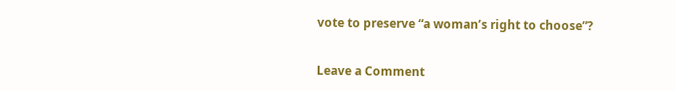vote to preserve “a woman’s right to choose”?


Leave a Comment